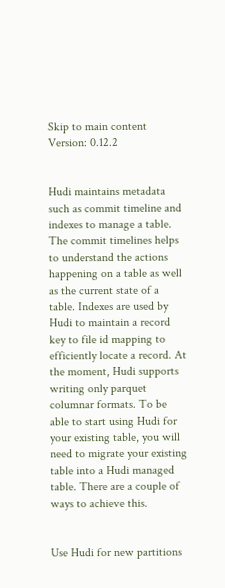Skip to main content
Version: 0.12.2


Hudi maintains metadata such as commit timeline and indexes to manage a table. The commit timelines helps to understand the actions happening on a table as well as the current state of a table. Indexes are used by Hudi to maintain a record key to file id mapping to efficiently locate a record. At the moment, Hudi supports writing only parquet columnar formats. To be able to start using Hudi for your existing table, you will need to migrate your existing table into a Hudi managed table. There are a couple of ways to achieve this.


Use Hudi for new partitions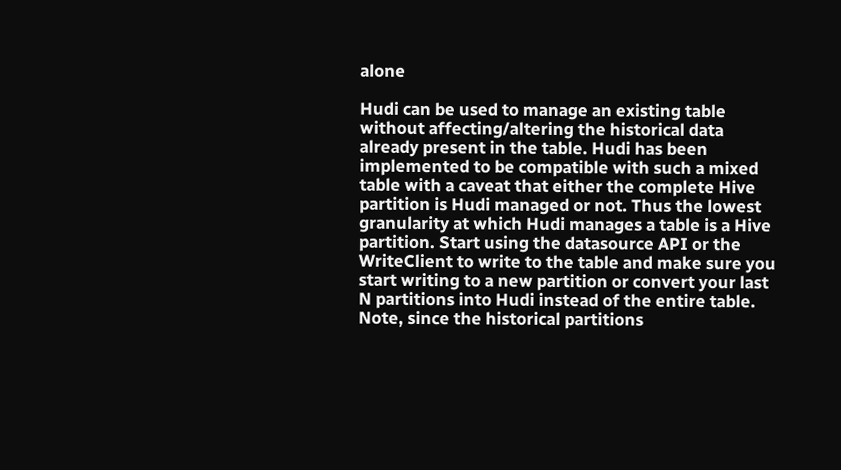alone

Hudi can be used to manage an existing table without affecting/altering the historical data already present in the table. Hudi has been implemented to be compatible with such a mixed table with a caveat that either the complete Hive partition is Hudi managed or not. Thus the lowest granularity at which Hudi manages a table is a Hive partition. Start using the datasource API or the WriteClient to write to the table and make sure you start writing to a new partition or convert your last N partitions into Hudi instead of the entire table. Note, since the historical partitions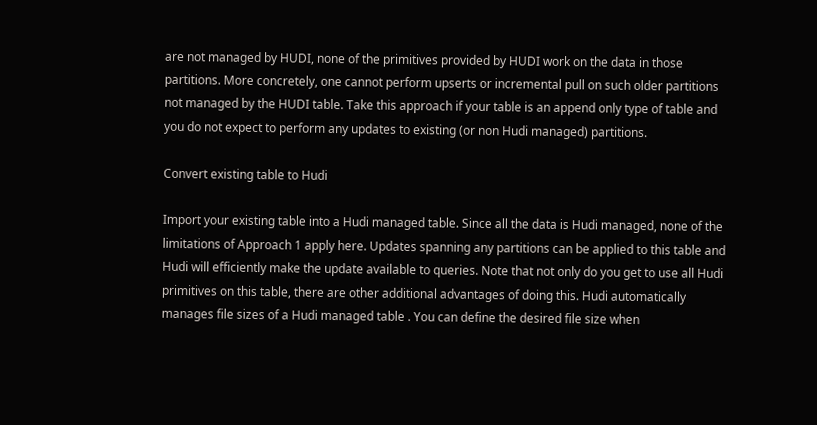are not managed by HUDI, none of the primitives provided by HUDI work on the data in those partitions. More concretely, one cannot perform upserts or incremental pull on such older partitions not managed by the HUDI table. Take this approach if your table is an append only type of table and you do not expect to perform any updates to existing (or non Hudi managed) partitions.

Convert existing table to Hudi

Import your existing table into a Hudi managed table. Since all the data is Hudi managed, none of the limitations of Approach 1 apply here. Updates spanning any partitions can be applied to this table and Hudi will efficiently make the update available to queries. Note that not only do you get to use all Hudi primitives on this table, there are other additional advantages of doing this. Hudi automatically manages file sizes of a Hudi managed table . You can define the desired file size when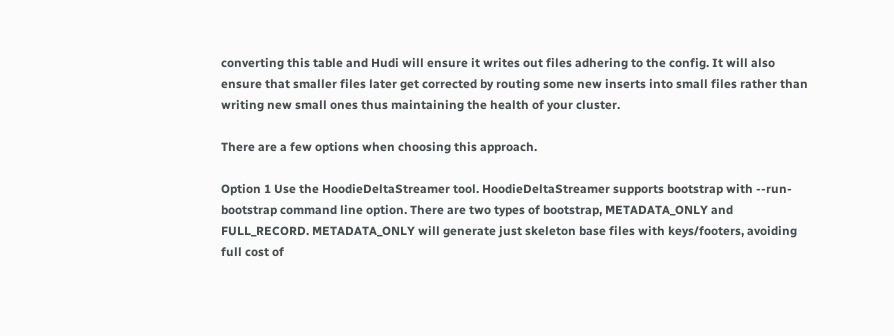converting this table and Hudi will ensure it writes out files adhering to the config. It will also ensure that smaller files later get corrected by routing some new inserts into small files rather than writing new small ones thus maintaining the health of your cluster.

There are a few options when choosing this approach.

Option 1 Use the HoodieDeltaStreamer tool. HoodieDeltaStreamer supports bootstrap with --run-bootstrap command line option. There are two types of bootstrap, METADATA_ONLY and FULL_RECORD. METADATA_ONLY will generate just skeleton base files with keys/footers, avoiding full cost of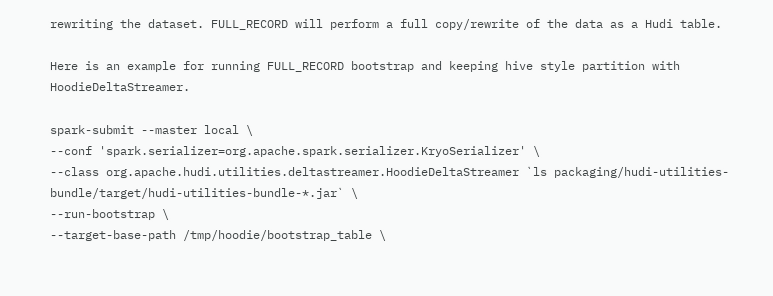rewriting the dataset. FULL_RECORD will perform a full copy/rewrite of the data as a Hudi table.

Here is an example for running FULL_RECORD bootstrap and keeping hive style partition with HoodieDeltaStreamer.

spark-submit --master local \
--conf 'spark.serializer=org.apache.spark.serializer.KryoSerializer' \
--class org.apache.hudi.utilities.deltastreamer.HoodieDeltaStreamer `ls packaging/hudi-utilities-bundle/target/hudi-utilities-bundle-*.jar` \
--run-bootstrap \
--target-base-path /tmp/hoodie/bootstrap_table \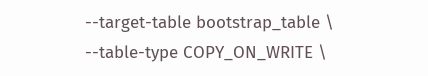--target-table bootstrap_table \
--table-type COPY_ON_WRITE \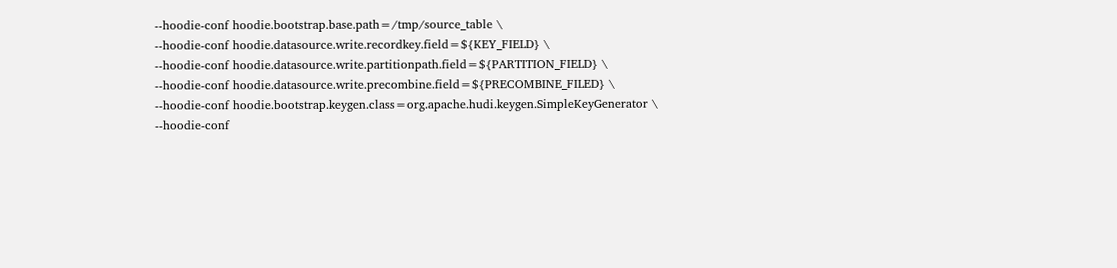--hoodie-conf hoodie.bootstrap.base.path=/tmp/source_table \
--hoodie-conf hoodie.datasource.write.recordkey.field=${KEY_FIELD} \
--hoodie-conf hoodie.datasource.write.partitionpath.field=${PARTITION_FIELD} \
--hoodie-conf hoodie.datasource.write.precombine.field=${PRECOMBINE_FILED} \
--hoodie-conf hoodie.bootstrap.keygen.class=org.apache.hudi.keygen.SimpleKeyGenerator \
--hoodie-conf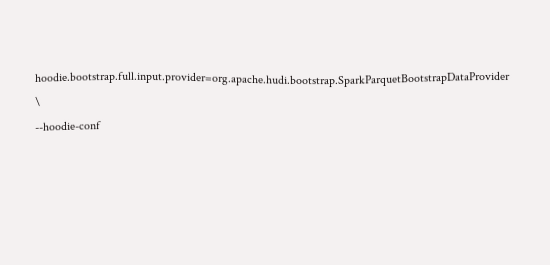hoodie.bootstrap.full.input.provider=org.apache.hudi.bootstrap.SparkParquetBootstrapDataProvider \
--hoodie-conf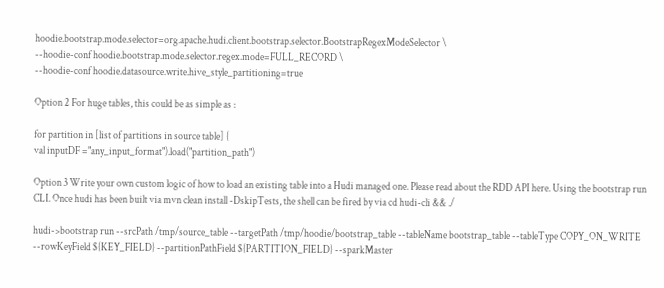hoodie.bootstrap.mode.selector=org.apache.hudi.client.bootstrap.selector.BootstrapRegexModeSelector \
--hoodie-conf hoodie.bootstrap.mode.selector.regex.mode=FULL_RECORD \
--hoodie-conf hoodie.datasource.write.hive_style_partitioning=true

Option 2 For huge tables, this could be as simple as :

for partition in [list of partitions in source table] {
val inputDF ="any_input_format").load("partition_path")

Option 3 Write your own custom logic of how to load an existing table into a Hudi managed one. Please read about the RDD API here. Using the bootstrap run CLI. Once hudi has been built via mvn clean install -DskipTests, the shell can be fired by via cd hudi-cli && ./

hudi->bootstrap run --srcPath /tmp/source_table --targetPath /tmp/hoodie/bootstrap_table --tableName bootstrap_table --tableType COPY_ON_WRITE --rowKeyField ${KEY_FIELD} --partitionPathField ${PARTITION_FIELD} --sparkMaster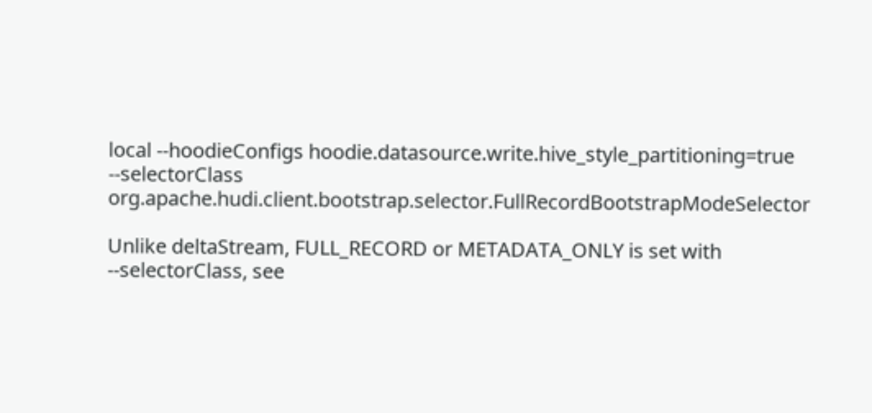local --hoodieConfigs hoodie.datasource.write.hive_style_partitioning=true --selectorClass org.apache.hudi.client.bootstrap.selector.FullRecordBootstrapModeSelector

Unlike deltaStream, FULL_RECORD or METADATA_ONLY is set with --selectorClass, see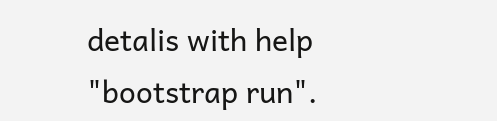detalis with help "bootstrap run".